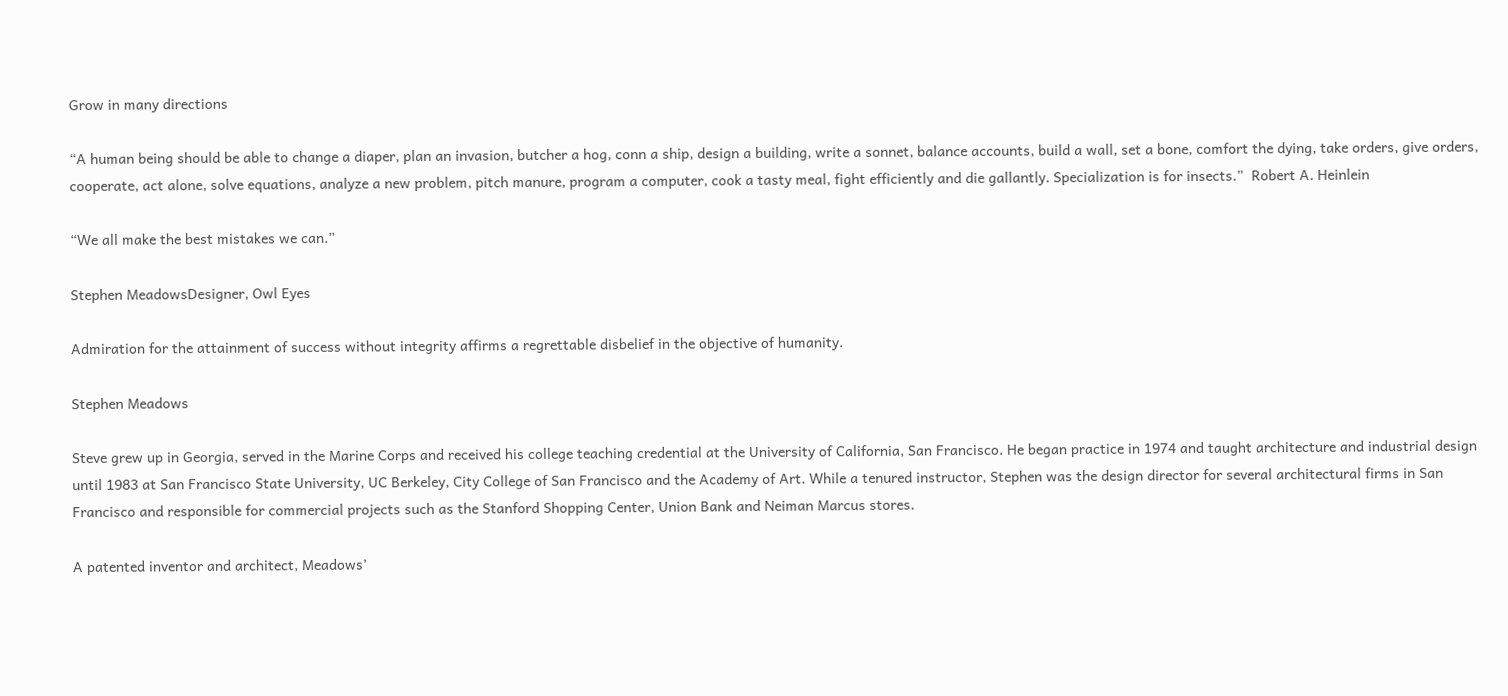Grow in many directions

“A human being should be able to change a diaper, plan an invasion, butcher a hog, conn a ship, design a building, write a sonnet, balance accounts, build a wall, set a bone, comfort the dying, take orders, give orders, cooperate, act alone, solve equations, analyze a new problem, pitch manure, program a computer, cook a tasty meal, fight efficiently and die gallantly. Specialization is for insects.”  Robert A. Heinlein

“We all make the best mistakes we can.”

Stephen MeadowsDesigner, Owl Eyes

Admiration for the attainment of success without integrity affirms a regrettable disbelief in the objective of humanity.

Stephen Meadows

Steve grew up in Georgia, served in the Marine Corps and received his college teaching credential at the University of California, San Francisco. He began practice in 1974 and taught architecture and industrial design until 1983 at San Francisco State University, UC Berkeley, City College of San Francisco and the Academy of Art. While a tenured instructor, Stephen was the design director for several architectural firms in San Francisco and responsible for commercial projects such as the Stanford Shopping Center, Union Bank and Neiman Marcus stores.

A patented inventor and architect, Meadows’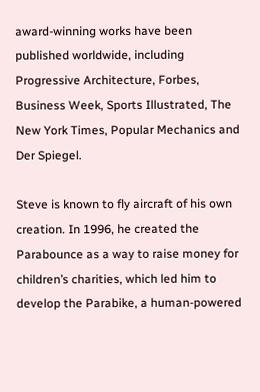award-winning works have been published worldwide, including Progressive Architecture, Forbes, Business Week, Sports Illustrated, The New York Times, Popular Mechanics and Der Spiegel.

Steve is known to fly aircraft of his own creation. In 1996, he created the Parabounce as a way to raise money for children’s charities, which led him to develop the Parabike, a human-powered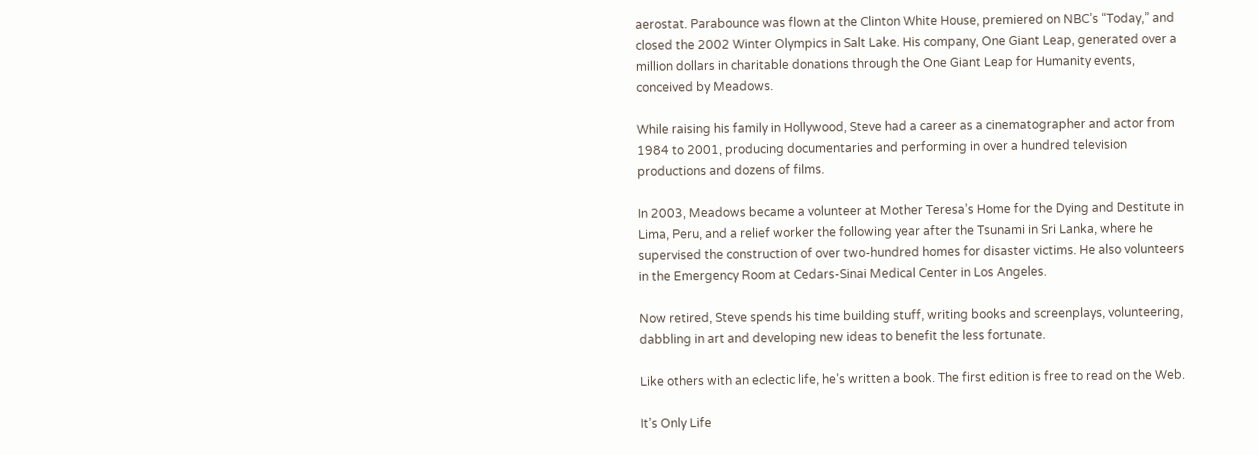aerostat. Parabounce was flown at the Clinton White House, premiered on NBC’s “Today,” and closed the 2002 Winter Olympics in Salt Lake. His company, One Giant Leap, generated over a million dollars in charitable donations through the One Giant Leap for Humanity events, conceived by Meadows.

While raising his family in Hollywood, Steve had a career as a cinematographer and actor from 1984 to 2001, producing documentaries and performing in over a hundred television productions and dozens of films.

In 2003, Meadows became a volunteer at Mother Teresa’s Home for the Dying and Destitute in Lima, Peru, and a relief worker the following year after the Tsunami in Sri Lanka, where he supervised the construction of over two-hundred homes for disaster victims. He also volunteers in the Emergency Room at Cedars-Sinai Medical Center in Los Angeles.

Now retired, Steve spends his time building stuff, writing books and screenplays, volunteering, dabbling in art and developing new ideas to benefit the less fortunate.

Like others with an eclectic life, he’s written a book. The first edition is free to read on the Web.

It’s Only Life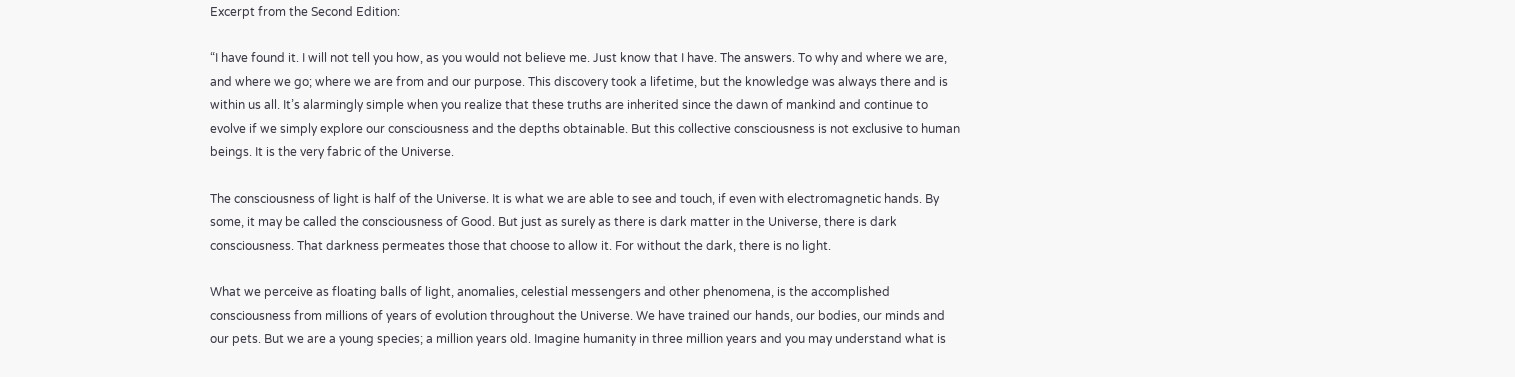Excerpt from the Second Edition:

“I have found it. I will not tell you how, as you would not believe me. Just know that I have. The answers. To why and where we are, and where we go; where we are from and our purpose. This discovery took a lifetime, but the knowledge was always there and is within us all. It’s alarmingly simple when you realize that these truths are inherited since the dawn of mankind and continue to evolve if we simply explore our consciousness and the depths obtainable. But this collective consciousness is not exclusive to human beings. It is the very fabric of the Universe.

The consciousness of light is half of the Universe. It is what we are able to see and touch, if even with electromagnetic hands. By some, it may be called the consciousness of Good. But just as surely as there is dark matter in the Universe, there is dark consciousness. That darkness permeates those that choose to allow it. For without the dark, there is no light.

What we perceive as floating balls of light, anomalies, celestial messengers and other phenomena, is the accomplished consciousness from millions of years of evolution throughout the Universe. We have trained our hands, our bodies, our minds and our pets. But we are a young species; a million years old. Imagine humanity in three million years and you may understand what is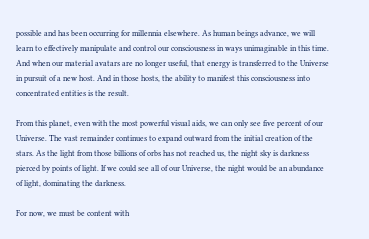possible and has been occurring for millennia elsewhere. As human beings advance, we will learn to effectively manipulate and control our consciousness in ways unimaginable in this time. And when our material avatars are no longer useful, that energy is transferred to the Universe in pursuit of a new host. And in those hosts, the ability to manifest this consciousness into concentrated entities is the result.

From this planet, even with the most powerful visual aids, we can only see five percent of our Universe. The vast remainder continues to expand outward from the initial creation of the stars. As the light from those billions of orbs has not reached us, the night sky is darkness pierced by points of light. If we could see all of our Universe, the night would be an abundance of light, dominating the darkness.

For now, we must be content with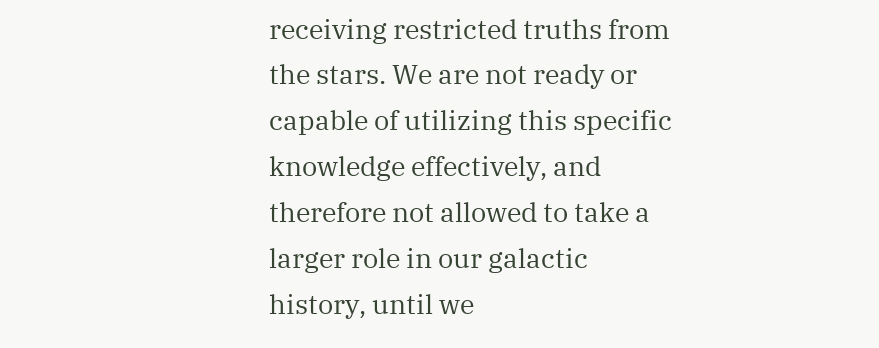receiving restricted truths from the stars. We are not ready or capable of utilizing this specific knowledge effectively, and therefore not allowed to take a larger role in our galactic history, until we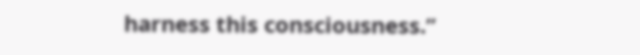harness this consciousness.”